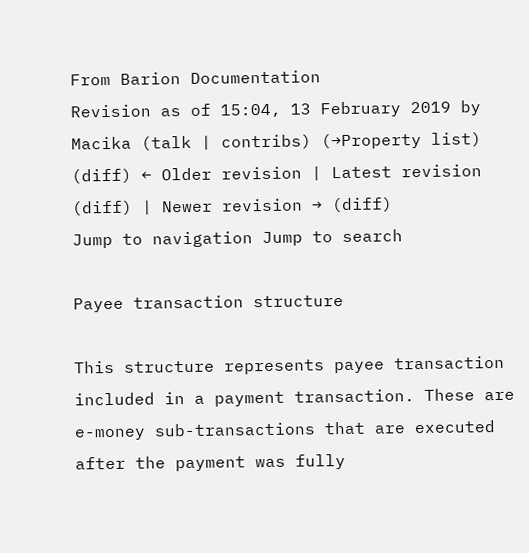From Barion Documentation
Revision as of 15:04, 13 February 2019 by Macika (talk | contribs) (→Property list)
(diff) ← Older revision | Latest revision (diff) | Newer revision → (diff)
Jump to navigation Jump to search

Payee transaction structure

This structure represents payee transaction included in a payment transaction. These are e-money sub-transactions that are executed after the payment was fully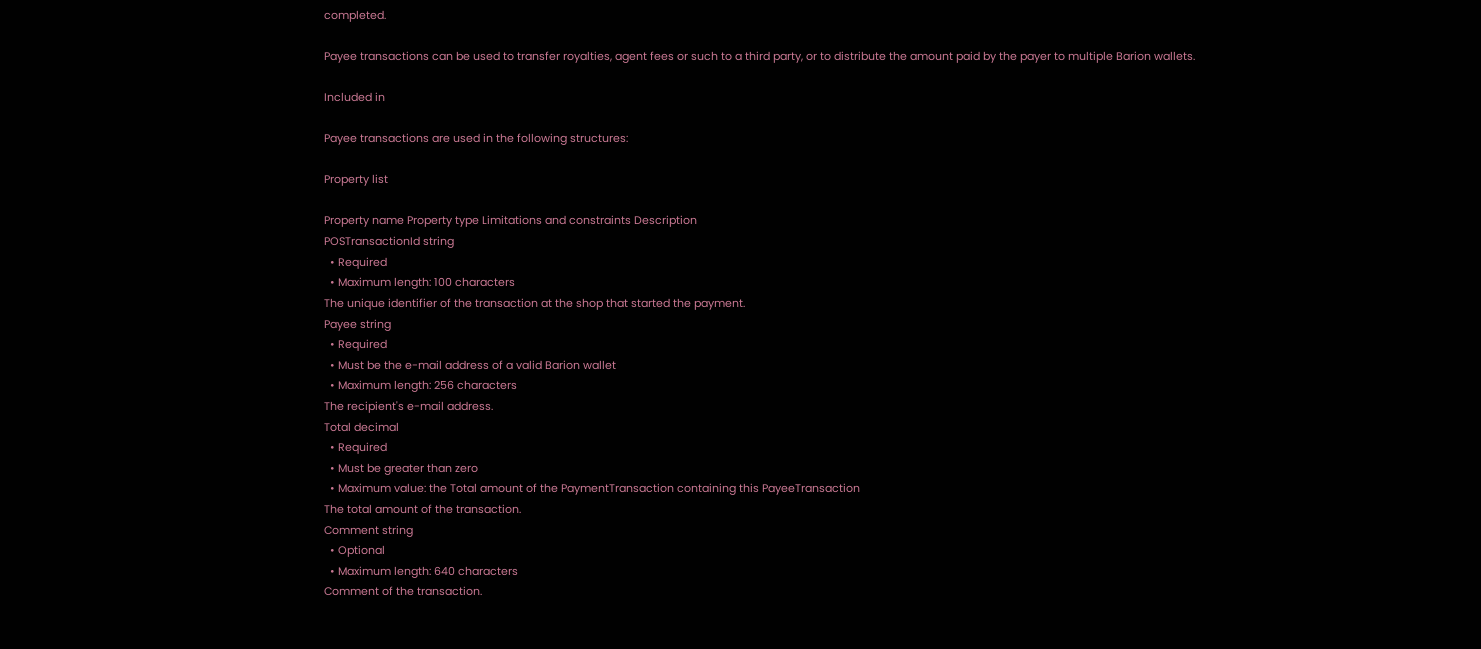completed.

Payee transactions can be used to transfer royalties, agent fees or such to a third party, or to distribute the amount paid by the payer to multiple Barion wallets.

Included in

Payee transactions are used in the following structures:

Property list

Property name Property type Limitations and constraints Description
POSTransactionId string
  • Required
  • Maximum length: 100 characters
The unique identifier of the transaction at the shop that started the payment.
Payee string
  • Required
  • Must be the e-mail address of a valid Barion wallet
  • Maximum length: 256 characters
The recipient's e-mail address.
Total decimal
  • Required
  • Must be greater than zero
  • Maximum value: the Total amount of the PaymentTransaction containing this PayeeTransaction
The total amount of the transaction.
Comment string
  • Optional
  • Maximum length: 640 characters
Comment of the transaction.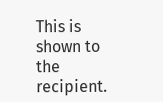This is shown to the recipient.